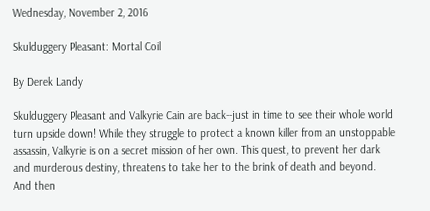Wednesday, November 2, 2016

Skulduggery Pleasant: Mortal Coil

By Derek Landy

Skulduggery Pleasant and Valkyrie Cain are back--just in time to see their whole world turn upside down! While they struggle to protect a known killer from an unstoppable assassin, Valkyrie is on a secret mission of her own. This quest, to prevent her dark and murderous destiny, threatens to take her to the brink of death and beyond. And then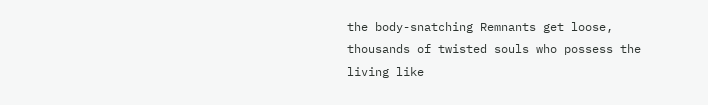the body-snatching Remnants get loose, thousands of twisted souls who possess the living like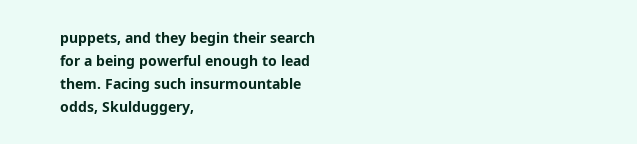puppets, and they begin their search for a being powerful enough to lead them. Facing such insurmountable odds, Skulduggery,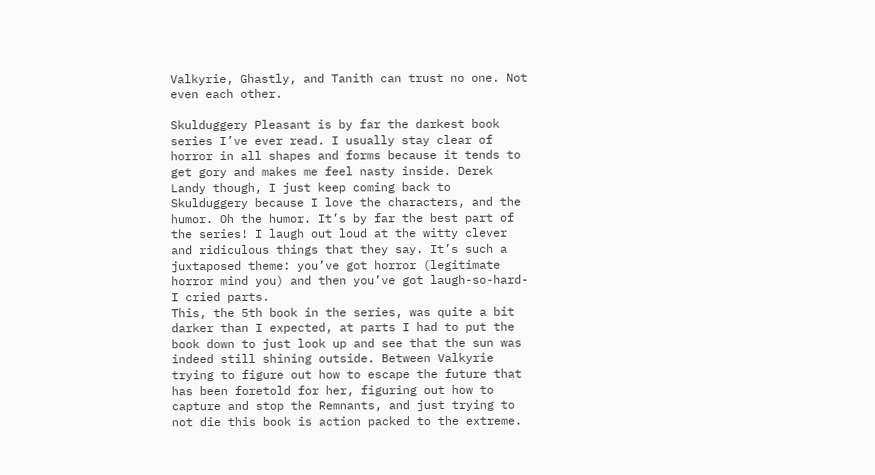Valkyrie, Ghastly, and Tanith can trust no one. Not even each other.

Skulduggery Pleasant is by far the darkest book series I’ve ever read. I usually stay clear of horror in all shapes and forms because it tends to get gory and makes me feel nasty inside. Derek Landy though, I just keep coming back to Skulduggery because I love the characters, and the humor. Oh the humor. It’s by far the best part of the series! I laugh out loud at the witty clever and ridiculous things that they say. It’s such a juxtaposed theme: you’ve got horror (legitimate horror mind you) and then you’ve got laugh-so-hard-I cried parts.
This, the 5th book in the series, was quite a bit darker than I expected, at parts I had to put the book down to just look up and see that the sun was indeed still shining outside. Between Valkyrie trying to figure out how to escape the future that has been foretold for her, figuring out how to capture and stop the Remnants, and just trying to not die this book is action packed to the extreme.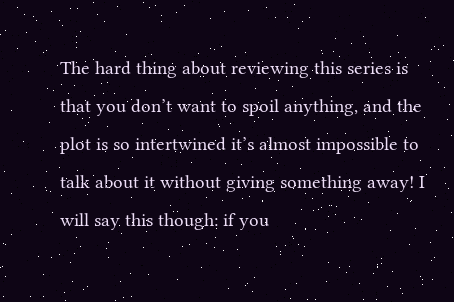The hard thing about reviewing this series is that you don’t want to spoil anything, and the plot is so intertwined it’s almost impossible to talk about it without giving something away! I will say this though: if you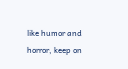like humor and horror, keep on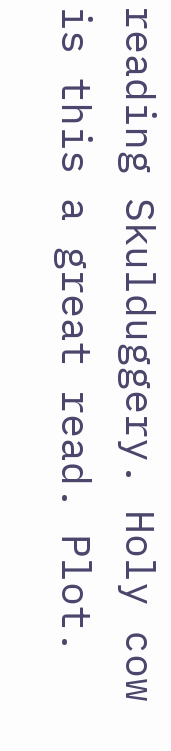reading Skulduggery. Holy cow is this a great read. Plot.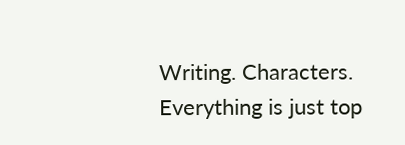Writing. Characters. Everything is just top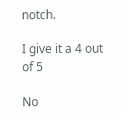notch.

I give it a 4 out of 5

No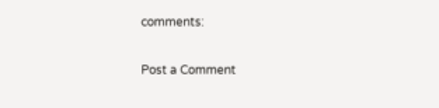comments:

Post a Comment